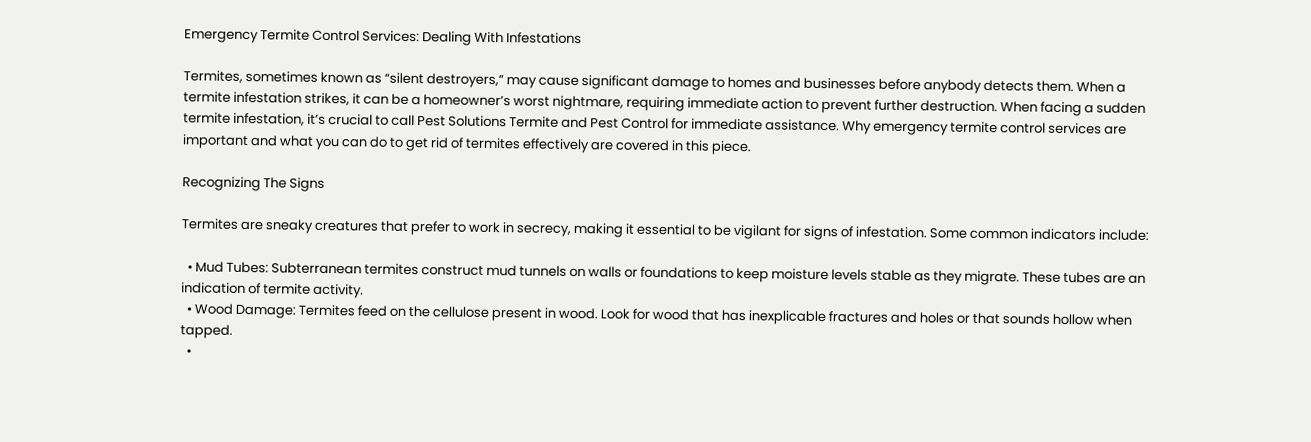Emergency Termite Control Services: Dealing With Infestations

Termites, sometimes known as “silent destroyers,” may cause significant damage to homes and businesses before anybody detects them. When a termite infestation strikes, it can be a homeowner’s worst nightmare, requiring immediate action to prevent further destruction. When facing a sudden termite infestation, it’s crucial to call Pest Solutions Termite and Pest Control for immediate assistance. Why emergency termite control services are important and what you can do to get rid of termites effectively are covered in this piece.

Recognizing The Signs

Termites are sneaky creatures that prefer to work in secrecy, making it essential to be vigilant for signs of infestation. Some common indicators include:

  • Mud Tubes: Subterranean termites construct mud tunnels on walls or foundations to keep moisture levels stable as they migrate. These tubes are an indication of termite activity.
  • Wood Damage: Termites feed on the cellulose present in wood. Look for wood that has inexplicable fractures and holes or that sounds hollow when tapped.
  •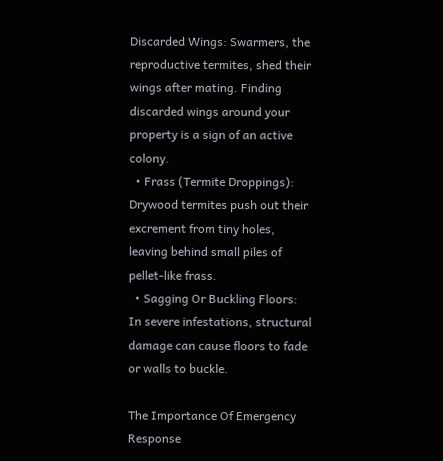Discarded Wings: Swarmers, the reproductive termites, shed their wings after mating. Finding discarded wings around your property is a sign of an active colony.
  • Frass (Termite Droppings): Drywood termites push out their excrement from tiny holes, leaving behind small piles of pellet-like frass.
  • Sagging Or Buckling Floors: In severe infestations, structural damage can cause floors to fade or walls to buckle.

The Importance Of Emergency Response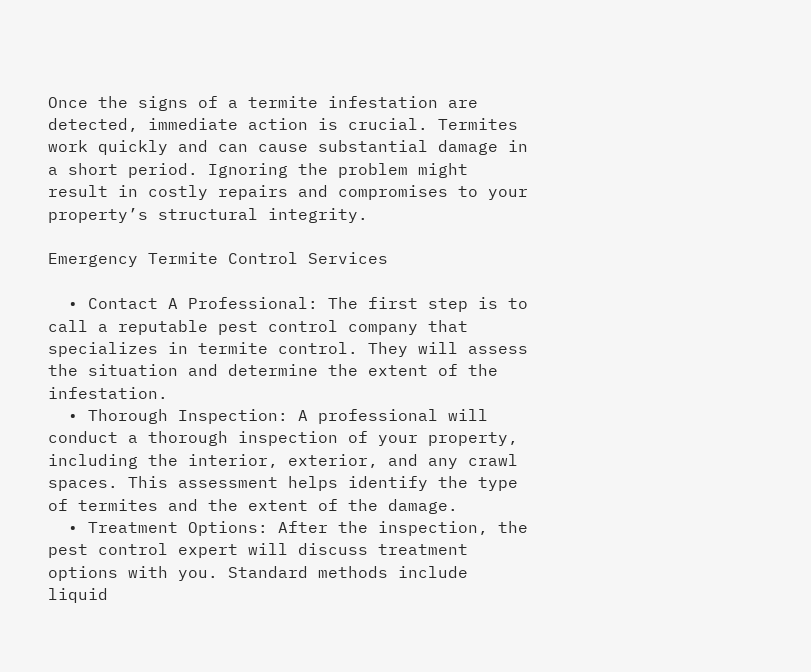Once the signs of a termite infestation are detected, immediate action is crucial. Termites work quickly and can cause substantial damage in a short period. Ignoring the problem might result in costly repairs and compromises to your property’s structural integrity.

Emergency Termite Control Services

  • Contact A Professional: The first step is to call a reputable pest control company that specializes in termite control. They will assess the situation and determine the extent of the infestation.
  • Thorough Inspection: A professional will conduct a thorough inspection of your property, including the interior, exterior, and any crawl spaces. This assessment helps identify the type of termites and the extent of the damage.
  • Treatment Options: After the inspection, the pest control expert will discuss treatment options with you. Standard methods include liquid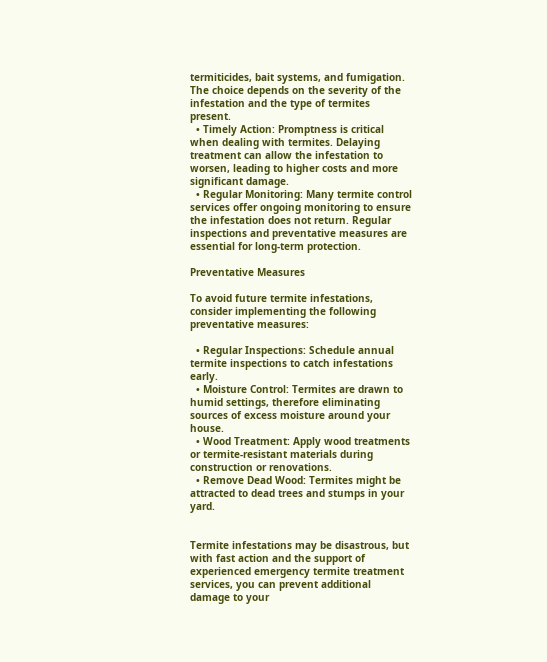termiticides, bait systems, and fumigation. The choice depends on the severity of the infestation and the type of termites present.
  • Timely Action: Promptness is critical when dealing with termites. Delaying treatment can allow the infestation to worsen, leading to higher costs and more significant damage.
  • Regular Monitoring: Many termite control services offer ongoing monitoring to ensure the infestation does not return. Regular inspections and preventative measures are essential for long-term protection.

Preventative Measures

To avoid future termite infestations, consider implementing the following preventative measures:

  • Regular Inspections: Schedule annual termite inspections to catch infestations early.
  • Moisture Control: Termites are drawn to humid settings, therefore eliminating sources of excess moisture around your house.
  • Wood Treatment: Apply wood treatments or termite-resistant materials during construction or renovations.
  • Remove Dead Wood: Termites might be attracted to dead trees and stumps in your yard.


Termite infestations may be disastrous, but with fast action and the support of experienced emergency termite treatment services, you can prevent additional damage to your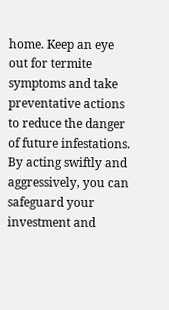home. Keep an eye out for termite symptoms and take preventative actions to reduce the danger of future infestations. By acting swiftly and aggressively, you can safeguard your investment and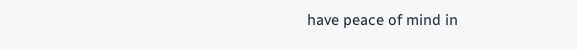have peace of mind in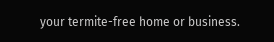your termite-free home or business.